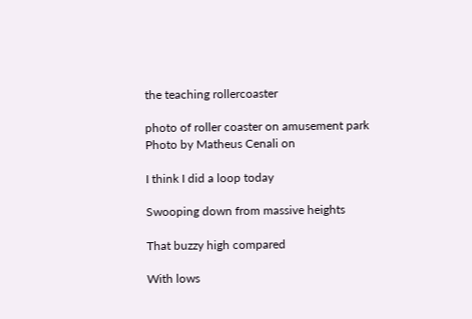the teaching rollercoaster

photo of roller coaster on amusement park
Photo by Matheus Cenali on

I think I did a loop today

Swooping down from massive heights

That buzzy high compared

With lows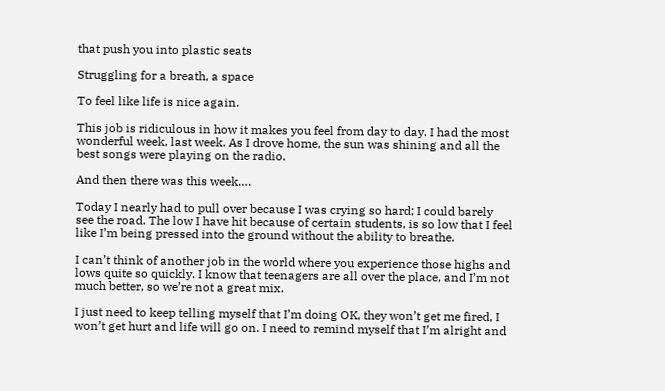that push you into plastic seats

Struggling for a breath, a space

To feel like life is nice again.

This job is ridiculous in how it makes you feel from day to day. I had the most wonderful week, last week. As I drove home, the sun was shining and all the best songs were playing on the radio.

And then there was this week….

Today I nearly had to pull over because I was crying so hard; I could barely see the road. The low I have hit because of certain students, is so low that I feel like I’m being pressed into the ground without the ability to breathe.

I can’t think of another job in the world where you experience those highs and lows quite so quickly. I know that teenagers are all over the place, and I’m not much better, so we’re not a great mix.

I just need to keep telling myself that I’m doing OK, they won’t get me fired, I won’t get hurt and life will go on. I need to remind myself that I’m alright and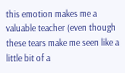this emotion makes me a valuable teacher (even though these tears make me seen like a little bit of a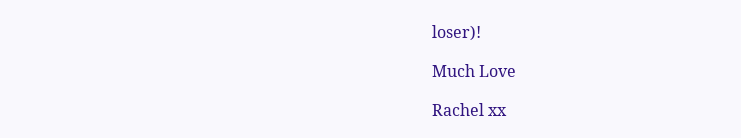loser)!

Much Love

Rachel xx